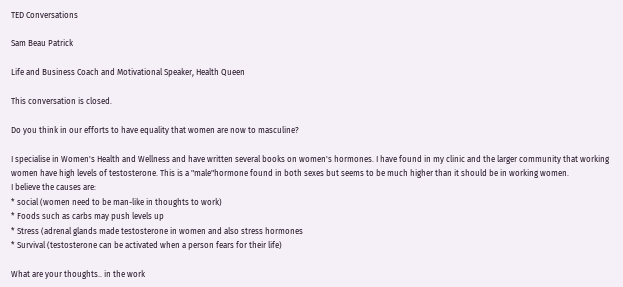TED Conversations

Sam Beau Patrick

Life and Business Coach and Motivational Speaker, Health Queen

This conversation is closed.

Do you think in our efforts to have equality that women are now to masculine?

I specialise in Women's Health and Wellness and have written several books on women's hormones. I have found in my clinic and the larger community that working women have high levels of testosterone. This is a "male"hormone found in both sexes but seems to be much higher than it should be in working women.
I believe the causes are:
* social (women need to be man-like in thoughts to work)
* Foods such as carbs may push levels up
* Stress (adrenal glands made testosterone in women and also stress hormones
* Survival (testosterone can be activated when a person fears for their life)

What are your thoughts.. in the work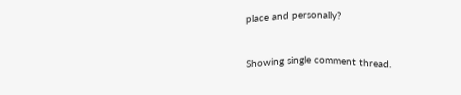place and personally?


Showing single comment thread.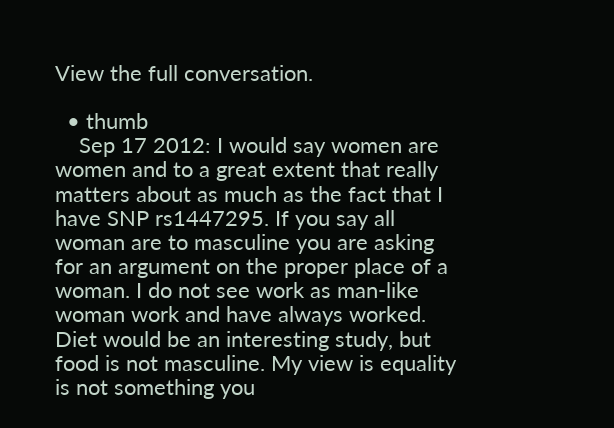View the full conversation.

  • thumb
    Sep 17 2012: I would say women are women and to a great extent that really matters about as much as the fact that I have SNP rs1447295. If you say all woman are to masculine you are asking for an argument on the proper place of a woman. I do not see work as man-like woman work and have always worked. Diet would be an interesting study, but food is not masculine. My view is equality is not something you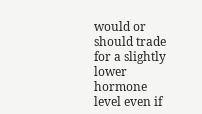would or should trade for a slightly lower hormone level even if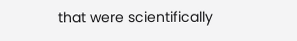that were scientifically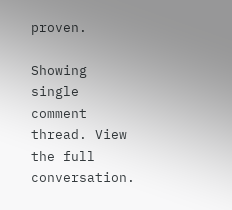proven.

Showing single comment thread. View the full conversation.